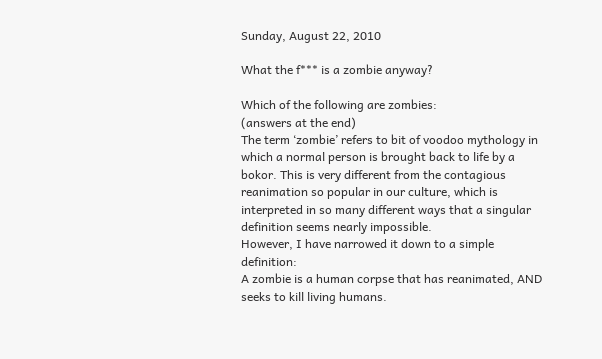Sunday, August 22, 2010

What the f*** is a zombie anyway?

Which of the following are zombies:
(answers at the end)
The term ‘zombie’ refers to bit of voodoo mythology in which a normal person is brought back to life by a bokor. This is very different from the contagious reanimation so popular in our culture, which is interpreted in so many different ways that a singular definition seems nearly impossible.
However, I have narrowed it down to a simple definition:
A zombie is a human corpse that has reanimated, AND seeks to kill living humans.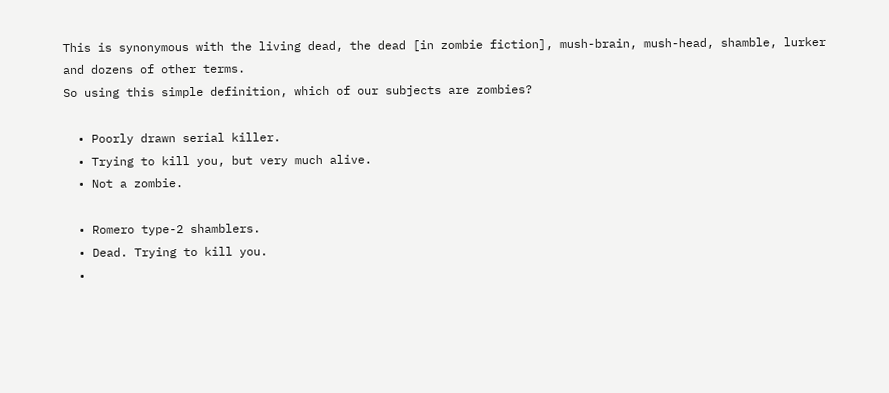This is synonymous with the living dead, the dead [in zombie fiction], mush-brain, mush-head, shamble, lurker and dozens of other terms.
So using this simple definition, which of our subjects are zombies?

  • Poorly drawn serial killer.
  • Trying to kill you, but very much alive.
  • Not a zombie.

  • Romero type-2 shamblers.
  • Dead. Trying to kill you.
  •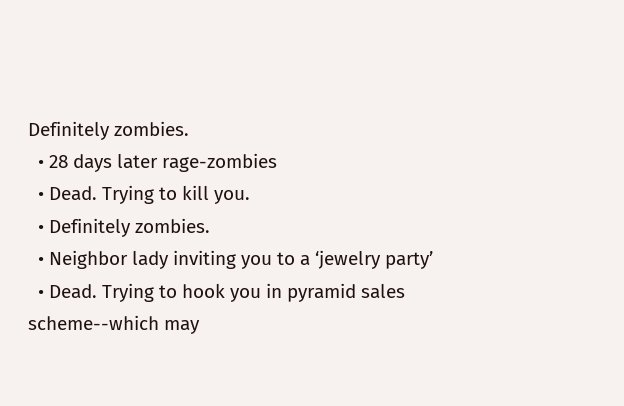Definitely zombies.
  • 28 days later rage-zombies
  • Dead. Trying to kill you.
  • Definitely zombies.
  • Neighbor lady inviting you to a ‘jewelry party’
  • Dead. Trying to hook you in pyramid sales scheme--which may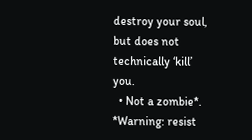destroy your soul, but does not technically ‘kill’ you.
  • Not a zombie*.
*Warning: resist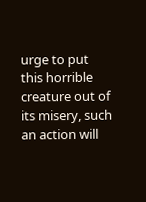urge to put this horrible creature out of its misery, such an action will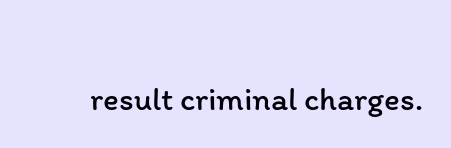result criminal charges.